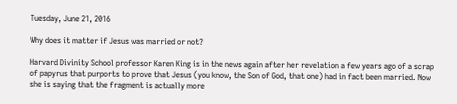Tuesday, June 21, 2016

Why does it matter if Jesus was married or not?

Harvard Divinity School professor Karen King is in the news again after her revelation a few years ago of a scrap of papyrus that purports to prove that Jesus (you know, the Son of God, that one) had in fact been married. Now she is saying that the fragment is actually more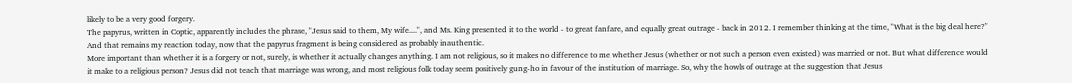likely to be a very good forgery.
The papyrus, written in Coptic, apparently includes the phrase, "Jesus said to them, My wife....", and Ms. King presented it to the world - to great fanfare, and equally great outrage - back in 2012. I remember thinking at the time, "What is the big deal here?" And that remains my reaction today, now that the papyrus fragment is being considered as probably inauthentic.
More important than whether it is a forgery or not, surely, is whether it actually changes anything. I am not religious, so it makes no difference to me whether Jesus (whether or not such a person even existed) was married or not. But what difference would it make to a religious person? Jesus did not teach that marriage was wrong, and most religious folk today seem positively gung-ho in favour of the institution of marriage. So, why the howls of outrage at the suggestion that Jesus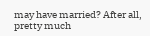may have married? After all, pretty much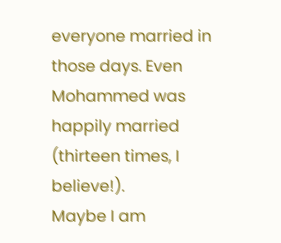everyone married in those days. Even Mohammed was happily married (thirteen times, I believe!).
Maybe I am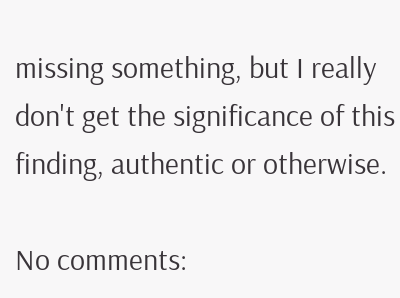missing something, but I really don't get the significance of this finding, authentic or otherwise.

No comments: